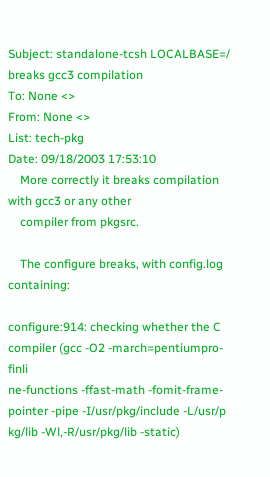Subject: standalone-tcsh LOCALBASE=/ breaks gcc3 compilation
To: None <>
From: None <>
List: tech-pkg
Date: 09/18/2003 17:53:10
    More correctly it breaks compilation with gcc3 or any other
    compiler from pkgsrc.

    The configure breaks, with config.log containing:

configure:914: checking whether the C compiler (gcc -O2 -march=pentiumpro-finli
ne-functions -ffast-math -fomit-frame-pointer -pipe -I/usr/pkg/include -L/usr/p
kg/lib -Wl,-R/usr/pkg/lib -static)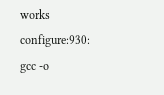works
configure:930: gcc -o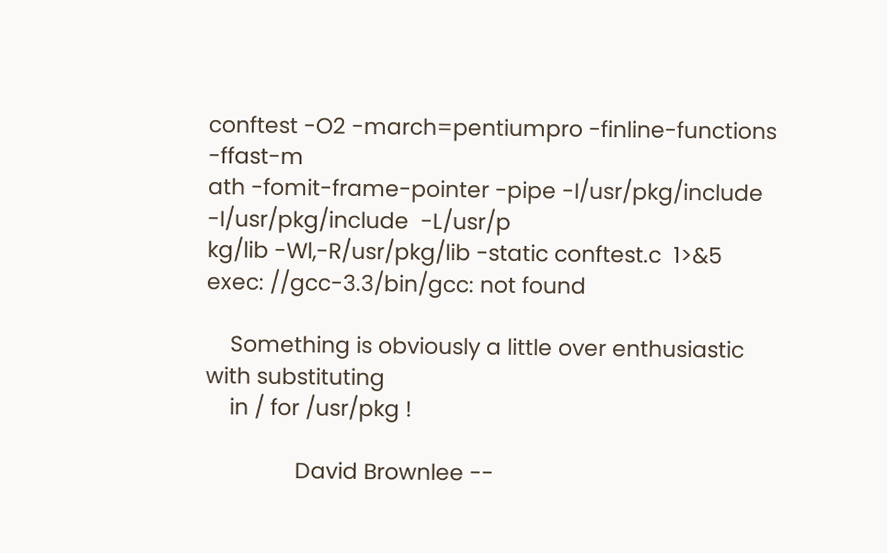conftest -O2 -march=pentiumpro -finline-functions -ffast-m
ath -fomit-frame-pointer -pipe -I/usr/pkg/include   -I/usr/pkg/include  -L/usr/p
kg/lib -Wl,-R/usr/pkg/lib -static conftest.c  1>&5
exec: //gcc-3.3/bin/gcc: not found

    Something is obviously a little over enthusiastic with substituting
    in / for /usr/pkg !

               David Brownlee --